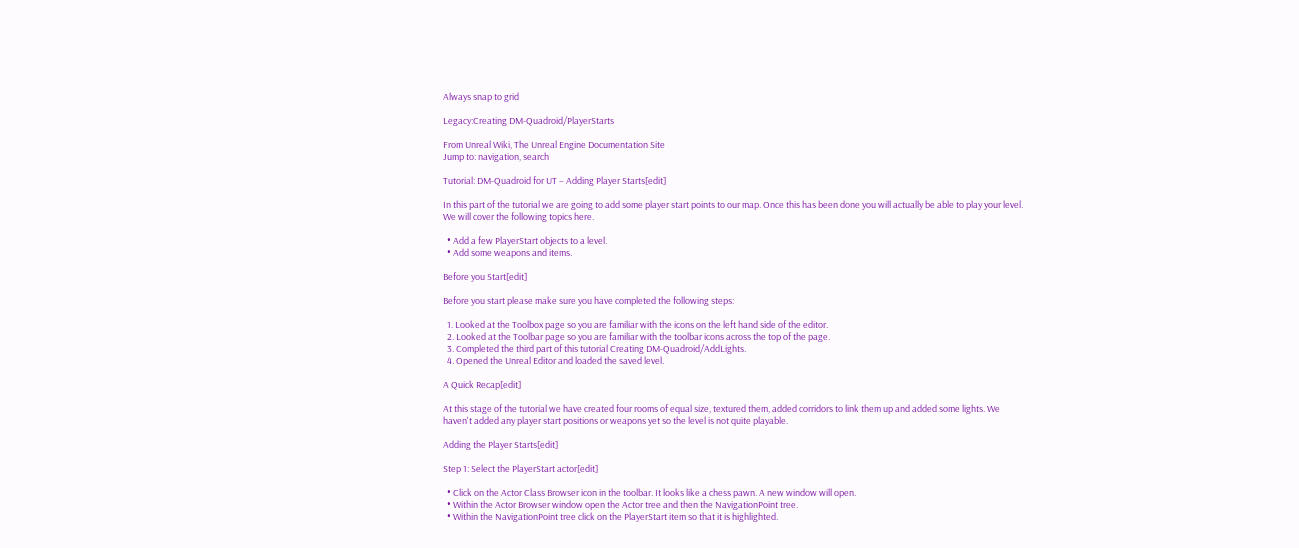Always snap to grid

Legacy:Creating DM-Quadroid/PlayerStarts

From Unreal Wiki, The Unreal Engine Documentation Site
Jump to: navigation, search

Tutorial: DM-Quadroid for UT – Adding Player Starts[edit]

In this part of the tutorial we are going to add some player start points to our map. Once this has been done you will actually be able to play your level. We will cover the following topics here.

  • Add a few PlayerStart objects to a level.
  • Add some weapons and items.

Before you Start[edit]

Before you start please make sure you have completed the following steps:

  1. Looked at the Toolbox page so you are familiar with the icons on the left hand side of the editor.
  2. Looked at the Toolbar page so you are familiar with the toolbar icons across the top of the page.
  3. Completed the third part of this tutorial Creating DM-Quadroid/AddLights.
  4. Opened the Unreal Editor and loaded the saved level.

A Quick Recap[edit]

At this stage of the tutorial we have created four rooms of equal size, textured them, added corridors to link them up and added some lights. We haven't added any player start positions or weapons yet so the level is not quite playable.

Adding the Player Starts[edit]

Step 1: Select the PlayerStart actor[edit]

  • Click on the Actor Class Browser icon in the toolbar. It looks like a chess pawn. A new window will open.
  • Within the Actor Browser window open the Actor tree and then the NavigationPoint tree.
  • Within the NavigationPoint tree click on the PlayerStart item so that it is highlighted.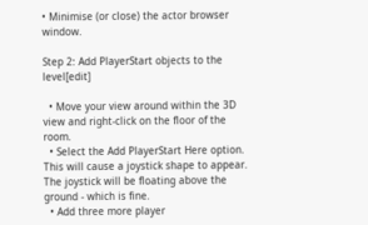• Minimise (or close) the actor browser window.

Step 2: Add PlayerStart objects to the level[edit]

  • Move your view around within the 3D view and right-click on the floor of the room.
  • Select the Add PlayerStart Here option. This will cause a joystick shape to appear. The joystick will be floating above the ground - which is fine.
  • Add three more player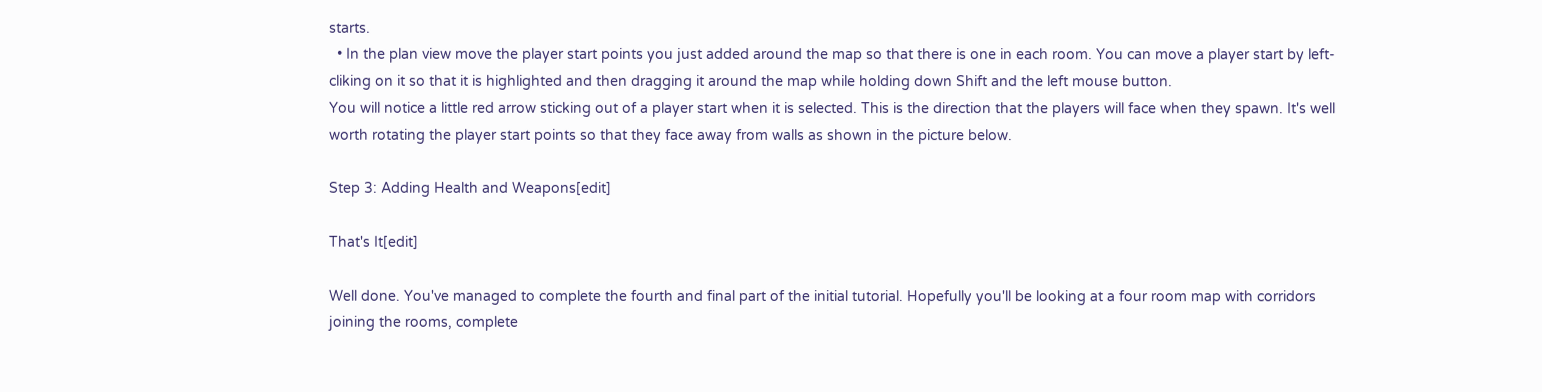starts.
  • In the plan view move the player start points you just added around the map so that there is one in each room. You can move a player start by left-cliking on it so that it is highlighted and then dragging it around the map while holding down Shift and the left mouse button.
You will notice a little red arrow sticking out of a player start when it is selected. This is the direction that the players will face when they spawn. It's well worth rotating the player start points so that they face away from walls as shown in the picture below.

Step 3: Adding Health and Weapons[edit]

That's It[edit]

Well done. You've managed to complete the fourth and final part of the initial tutorial. Hopefully you'll be looking at a four room map with corridors joining the rooms, complete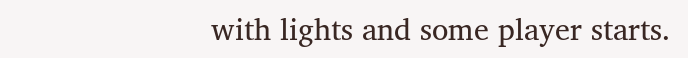with lights and some player starts.